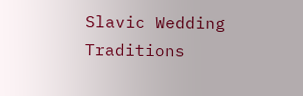Slavic Wedding Traditions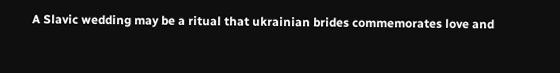A Slavic wedding may be a ritual that ukrainian brides commemorates love and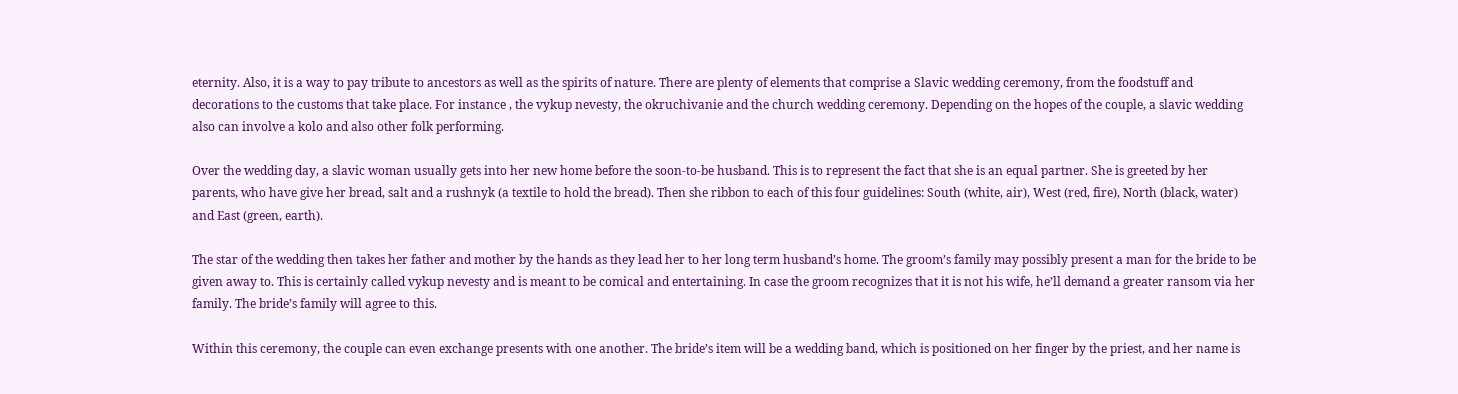eternity. Also, it is a way to pay tribute to ancestors as well as the spirits of nature. There are plenty of elements that comprise a Slavic wedding ceremony, from the foodstuff and decorations to the customs that take place. For instance , the vykup nevesty, the okruchivanie and the church wedding ceremony. Depending on the hopes of the couple, a slavic wedding also can involve a kolo and also other folk performing.

Over the wedding day, a slavic woman usually gets into her new home before the soon-to-be husband. This is to represent the fact that she is an equal partner. She is greeted by her parents, who have give her bread, salt and a rushnyk (a textile to hold the bread). Then she ribbon to each of this four guidelines: South (white, air), West (red, fire), North (black, water) and East (green, earth).

The star of the wedding then takes her father and mother by the hands as they lead her to her long term husband’s home. The groom’s family may possibly present a man for the bride to be given away to. This is certainly called vykup nevesty and is meant to be comical and entertaining. In case the groom recognizes that it is not his wife, he’ll demand a greater ransom via her family. The bride’s family will agree to this.

Within this ceremony, the couple can even exchange presents with one another. The bride’s item will be a wedding band, which is positioned on her finger by the priest, and her name is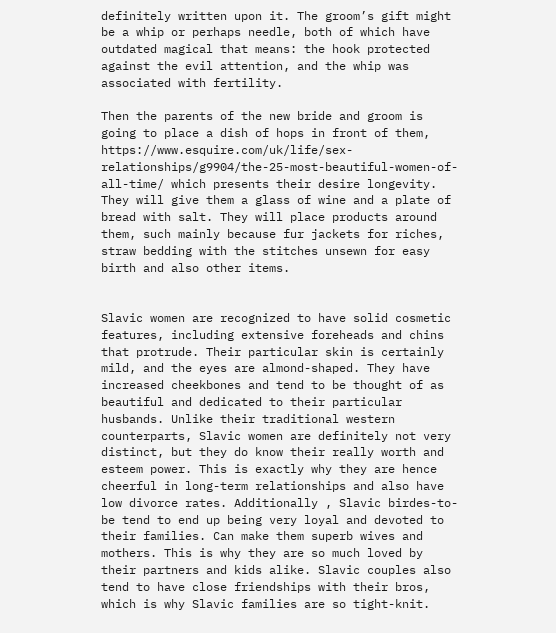definitely written upon it. The groom’s gift might be a whip or perhaps needle, both of which have outdated magical that means: the hook protected against the evil attention, and the whip was associated with fertility.

Then the parents of the new bride and groom is going to place a dish of hops in front of them, https://www.esquire.com/uk/life/sex-relationships/g9904/the-25-most-beautiful-women-of-all-time/ which presents their desire longevity. They will give them a glass of wine and a plate of bread with salt. They will place products around them, such mainly because fur jackets for riches, straw bedding with the stitches unsewn for easy birth and also other items.


Slavic women are recognized to have solid cosmetic features, including extensive foreheads and chins that protrude. Their particular skin is certainly mild, and the eyes are almond-shaped. They have increased cheekbones and tend to be thought of as beautiful and dedicated to their particular husbands. Unlike their traditional western counterparts, Slavic women are definitely not very distinct, but they do know their really worth and esteem power. This is exactly why they are hence cheerful in long-term relationships and also have low divorce rates. Additionally , Slavic birdes-to-be tend to end up being very loyal and devoted to their families. Can make them superb wives and mothers. This is why they are so much loved by their partners and kids alike. Slavic couples also tend to have close friendships with their bros, which is why Slavic families are so tight-knit.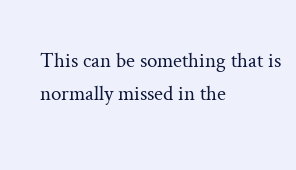This can be something that is normally missed in the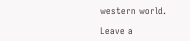western world.

Leave a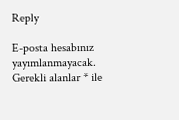Reply

E-posta hesabınız yayımlanmayacak. Gerekli alanlar * ile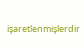işaretlenmişlerdir